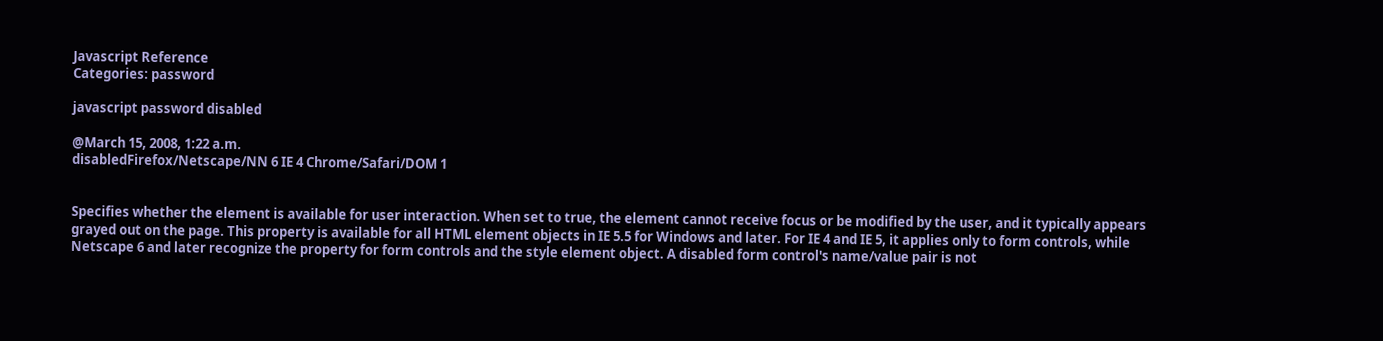Javascript Reference
Categories: password

javascript password disabled

@March 15, 2008, 1:22 a.m.
disabledFirefox/Netscape/NN 6 IE 4 Chrome/Safari/DOM 1


Specifies whether the element is available for user interaction. When set to true, the element cannot receive focus or be modified by the user, and it typically appears grayed out on the page. This property is available for all HTML element objects in IE 5.5 for Windows and later. For IE 4 and IE 5, it applies only to form controls, while Netscape 6 and later recognize the property for form controls and the style element object. A disabled form control's name/value pair is not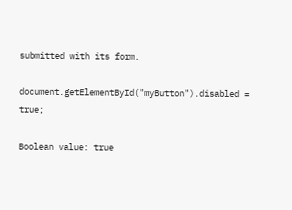submitted with its form.

document.getElementById("myButton").disabled = true;

Boolean value: true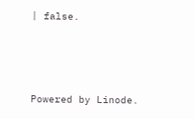| false.



Powered by Linode.